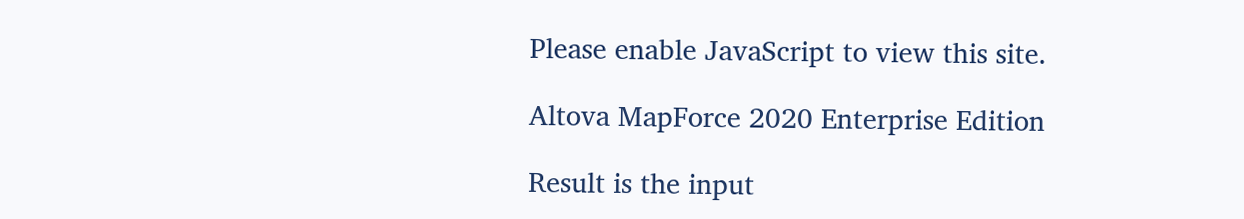Please enable JavaScript to view this site.

Altova MapForce 2020 Enterprise Edition

Result is the input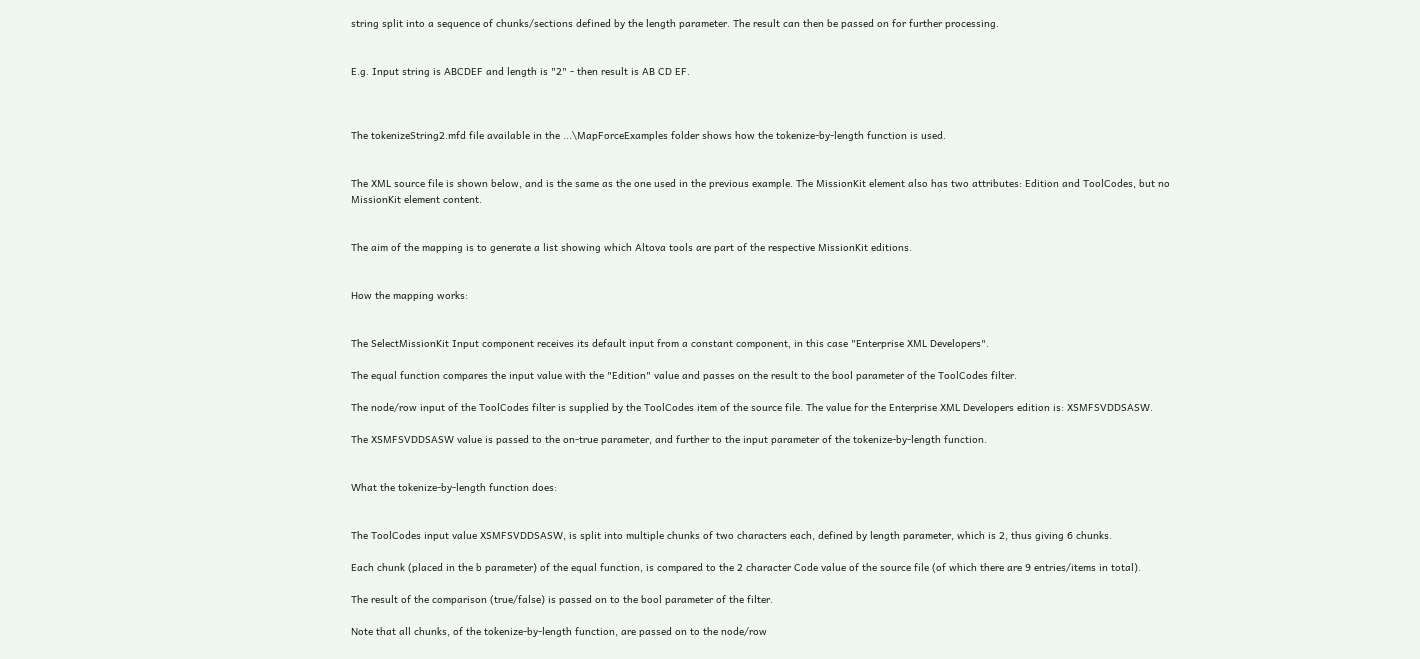string split into a sequence of chunks/sections defined by the length parameter. The result can then be passed on for further processing.


E.g. Input string is ABCDEF and length is "2" - then result is AB CD EF.



The tokenizeString2.mfd file available in the ...\MapForceExamples folder shows how the tokenize-by-length function is used.


The XML source file is shown below, and is the same as the one used in the previous example. The MissionKit element also has two attributes: Edition and ToolCodes, but no MissionKit element content.


The aim of the mapping is to generate a list showing which Altova tools are part of the respective MissionKit editions.


How the mapping works:


The SelectMissionKit Input component receives its default input from a constant component, in this case "Enterprise XML Developers".

The equal function compares the input value with the "Edition" value and passes on the result to the bool parameter of the ToolCodes filter.

The node/row input of the ToolCodes filter is supplied by the ToolCodes item of the source file. The value for the Enterprise XML Developers edition is: XSMFSVDDSASW.

The XSMFSVDDSASW value is passed to the on-true parameter, and further to the input parameter of the tokenize-by-length function.


What the tokenize-by-length function does:


The ToolCodes input value XSMFSVDDSASW, is split into multiple chunks of two characters each, defined by length parameter, which is 2, thus giving 6 chunks.

Each chunk (placed in the b parameter) of the equal function, is compared to the 2 character Code value of the source file (of which there are 9 entries/items in total).

The result of the comparison (true/false) is passed on to the bool parameter of the filter.

Note that all chunks, of the tokenize-by-length function, are passed on to the node/row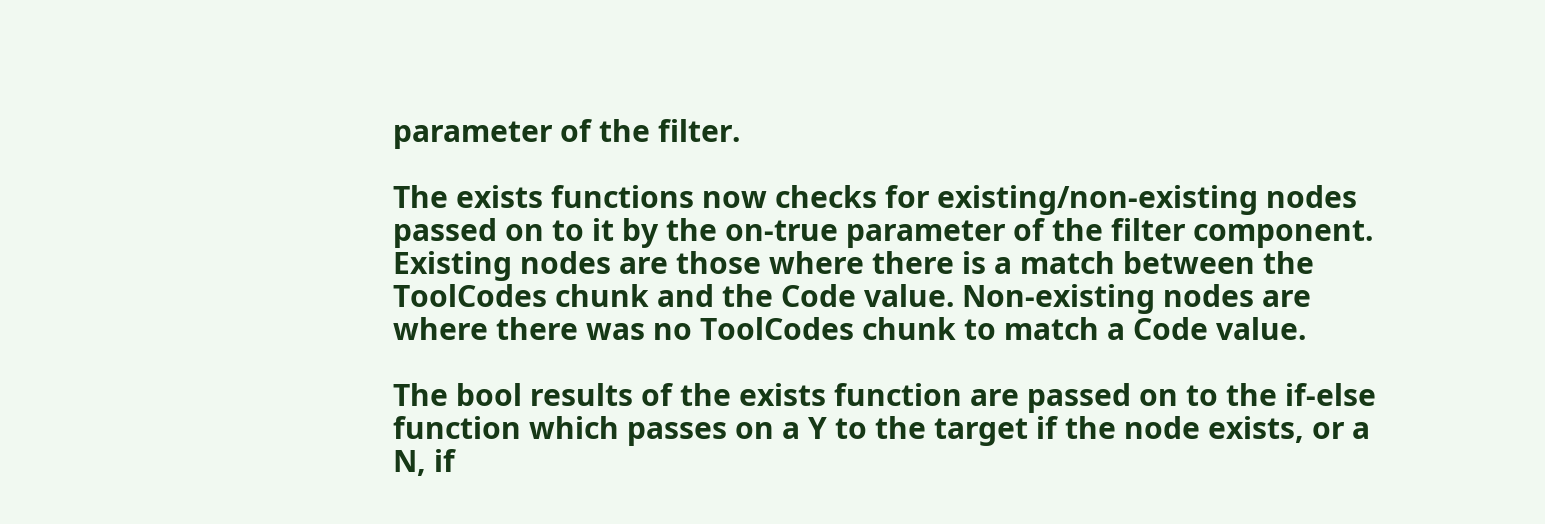parameter of the filter.

The exists functions now checks for existing/non-existing nodes passed on to it by the on-true parameter of the filter component. Existing nodes are those where there is a match between the ToolCodes chunk and the Code value. Non-existing nodes are where there was no ToolCodes chunk to match a Code value.

The bool results of the exists function are passed on to the if-else function which passes on a Y to the target if the node exists, or a N, if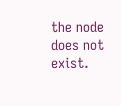the node does not exist.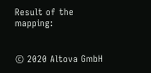Result of the mapping:


© 2020 Altova GmbH